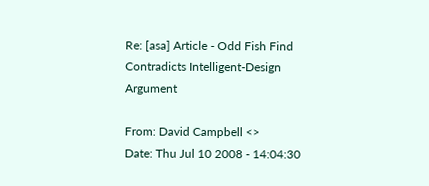Re: [asa] Article - Odd Fish Find Contradicts Intelligent-Design Argument

From: David Campbell <>
Date: Thu Jul 10 2008 - 14:04:30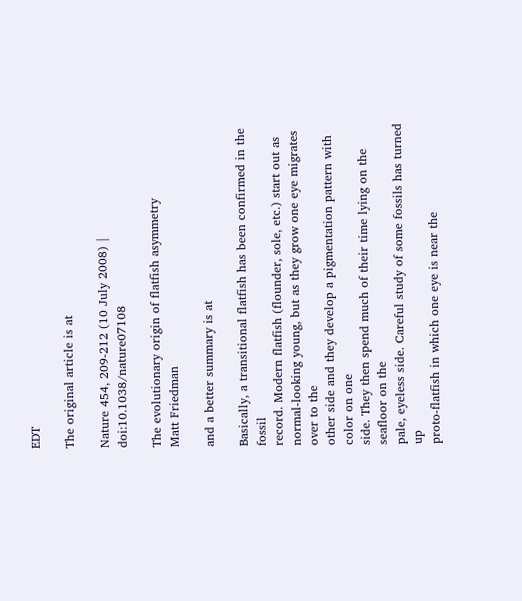EDT

The original article is at

Nature 454, 209-212 (10 July 2008) | doi:10.1038/nature07108

The evolutionary origin of flatfish asymmetry
Matt Friedman

and a better summary is at

Basically, a transitional flatfish has been confirmed in the fossil
record. Modern flatfish (flounder, sole, etc.) start out as
normal-looking young, but as they grow one eye migrates over to the
other side and they develop a pigmentation pattern with color on one
side. They then spend much of their time lying on the seafloor on the
pale, eyeless side. Careful study of some fossils has turned up
proto-flatfish in which one eye is near the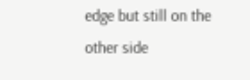edge but still on the
other side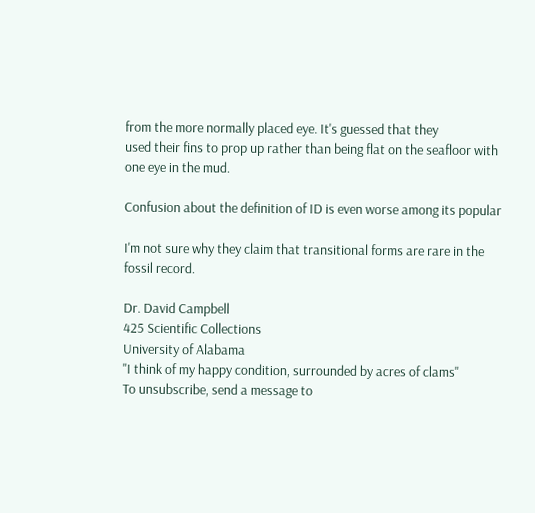from the more normally placed eye. It's guessed that they
used their fins to prop up rather than being flat on the seafloor with
one eye in the mud.

Confusion about the definition of ID is even worse among its popular

I'm not sure why they claim that transitional forms are rare in the
fossil record.

Dr. David Campbell
425 Scientific Collections
University of Alabama
"I think of my happy condition, surrounded by acres of clams"
To unsubscribe, send a message to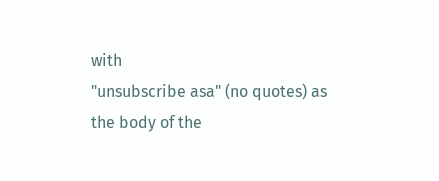with
"unsubscribe asa" (no quotes) as the body of the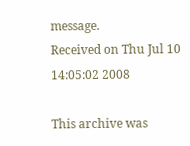message.
Received on Thu Jul 10 14:05:02 2008

This archive was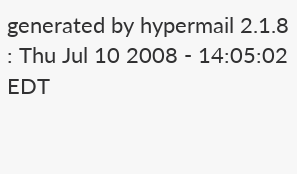generated by hypermail 2.1.8 : Thu Jul 10 2008 - 14:05:02 EDT